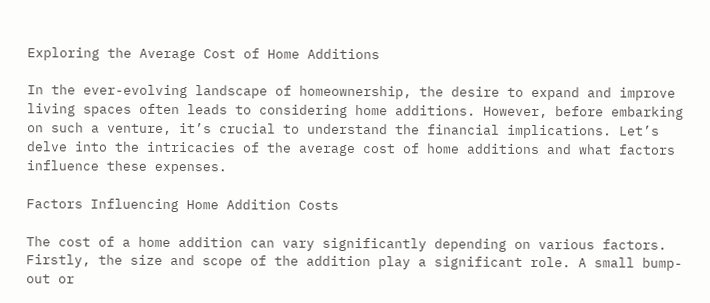Exploring the Average Cost of Home Additions

In the ever-evolving landscape of homeownership, the desire to expand and improve living spaces often leads to considering home additions. However, before embarking on such a venture, it’s crucial to understand the financial implications. Let’s delve into the intricacies of the average cost of home additions and what factors influence these expenses.

Factors Influencing Home Addition Costs

The cost of a home addition can vary significantly depending on various factors. Firstly, the size and scope of the addition play a significant role. A small bump-out or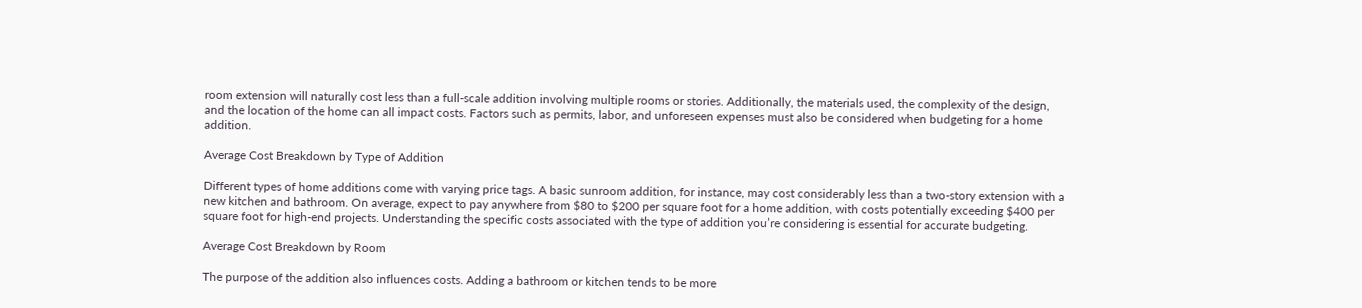room extension will naturally cost less than a full-scale addition involving multiple rooms or stories. Additionally, the materials used, the complexity of the design, and the location of the home can all impact costs. Factors such as permits, labor, and unforeseen expenses must also be considered when budgeting for a home addition.

Average Cost Breakdown by Type of Addition

Different types of home additions come with varying price tags. A basic sunroom addition, for instance, may cost considerably less than a two-story extension with a new kitchen and bathroom. On average, expect to pay anywhere from $80 to $200 per square foot for a home addition, with costs potentially exceeding $400 per square foot for high-end projects. Understanding the specific costs associated with the type of addition you’re considering is essential for accurate budgeting.

Average Cost Breakdown by Room

The purpose of the addition also influences costs. Adding a bathroom or kitchen tends to be more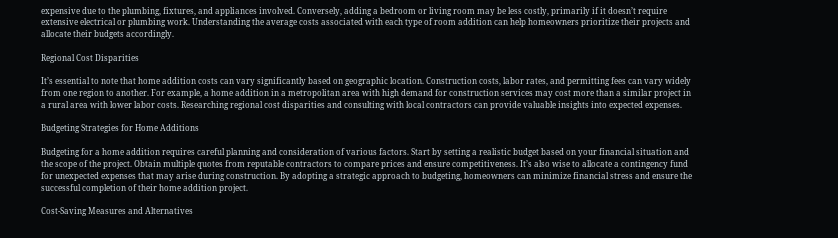expensive due to the plumbing, fixtures, and appliances involved. Conversely, adding a bedroom or living room may be less costly, primarily if it doesn’t require extensive electrical or plumbing work. Understanding the average costs associated with each type of room addition can help homeowners prioritize their projects and allocate their budgets accordingly.

Regional Cost Disparities

It’s essential to note that home addition costs can vary significantly based on geographic location. Construction costs, labor rates, and permitting fees can vary widely from one region to another. For example, a home addition in a metropolitan area with high demand for construction services may cost more than a similar project in a rural area with lower labor costs. Researching regional cost disparities and consulting with local contractors can provide valuable insights into expected expenses.

Budgeting Strategies for Home Additions

Budgeting for a home addition requires careful planning and consideration of various factors. Start by setting a realistic budget based on your financial situation and the scope of the project. Obtain multiple quotes from reputable contractors to compare prices and ensure competitiveness. It’s also wise to allocate a contingency fund for unexpected expenses that may arise during construction. By adopting a strategic approach to budgeting, homeowners can minimize financial stress and ensure the successful completion of their home addition project.

Cost-Saving Measures and Alternatives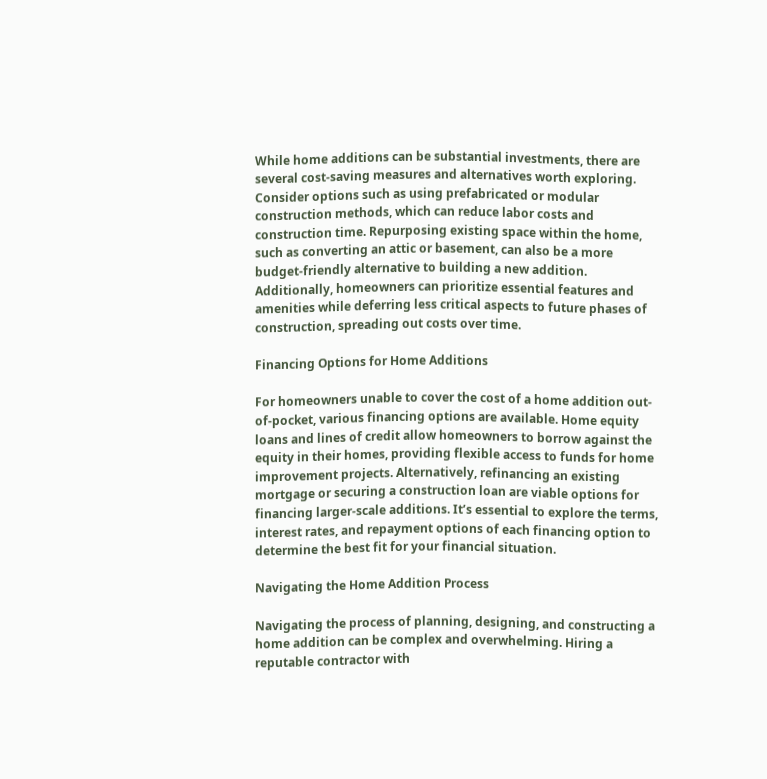While home additions can be substantial investments, there are several cost-saving measures and alternatives worth exploring. Consider options such as using prefabricated or modular construction methods, which can reduce labor costs and construction time. Repurposing existing space within the home, such as converting an attic or basement, can also be a more budget-friendly alternative to building a new addition. Additionally, homeowners can prioritize essential features and amenities while deferring less critical aspects to future phases of construction, spreading out costs over time.

Financing Options for Home Additions

For homeowners unable to cover the cost of a home addition out-of-pocket, various financing options are available. Home equity loans and lines of credit allow homeowners to borrow against the equity in their homes, providing flexible access to funds for home improvement projects. Alternatively, refinancing an existing mortgage or securing a construction loan are viable options for financing larger-scale additions. It’s essential to explore the terms, interest rates, and repayment options of each financing option to determine the best fit for your financial situation.

Navigating the Home Addition Process

Navigating the process of planning, designing, and constructing a home addition can be complex and overwhelming. Hiring a reputable contractor with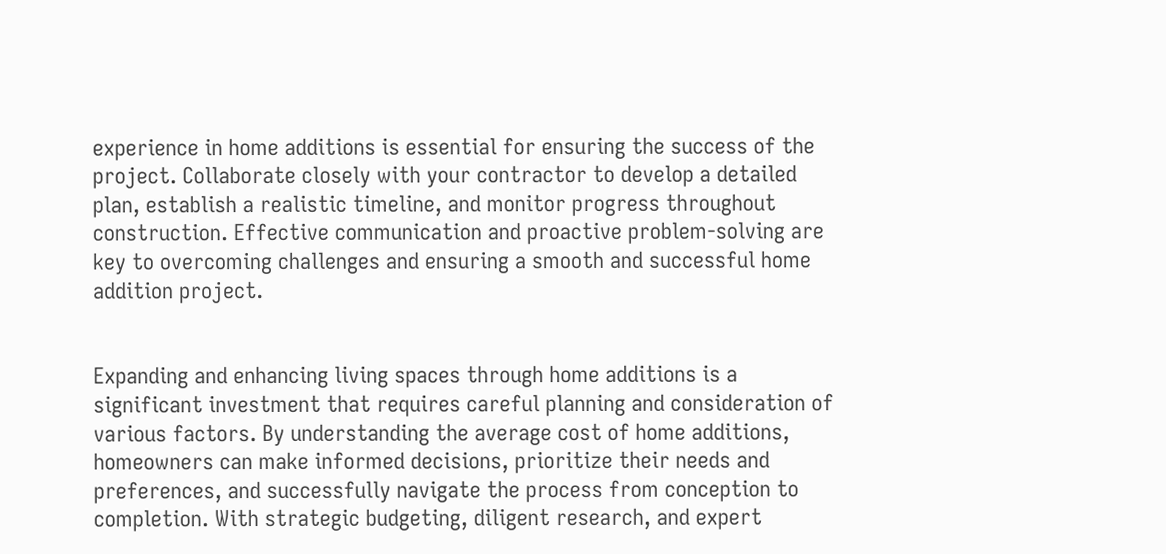experience in home additions is essential for ensuring the success of the project. Collaborate closely with your contractor to develop a detailed plan, establish a realistic timeline, and monitor progress throughout construction. Effective communication and proactive problem-solving are key to overcoming challenges and ensuring a smooth and successful home addition project.


Expanding and enhancing living spaces through home additions is a significant investment that requires careful planning and consideration of various factors. By understanding the average cost of home additions, homeowners can make informed decisions, prioritize their needs and preferences, and successfully navigate the process from conception to completion. With strategic budgeting, diligent research, and expert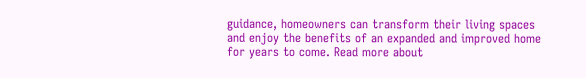guidance, homeowners can transform their living spaces and enjoy the benefits of an expanded and improved home for years to come. Read more about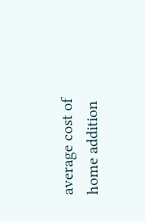average cost of home addition